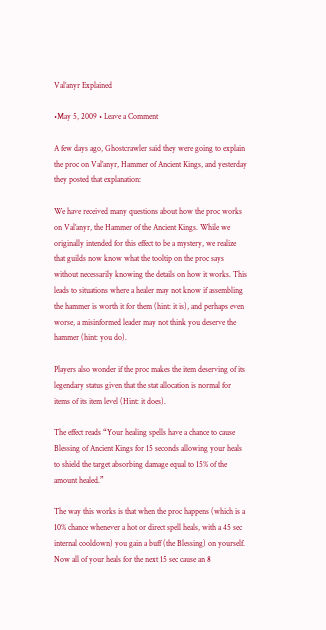Val’anyr Explained

•May 5, 2009 • Leave a Comment

A few days ago, Ghostcrawler said they were going to explain the proc on Val’anyr, Hammer of Ancient Kings, and yesterday they posted that explanation:

We have received many questions about how the proc works on Val’anyr, the Hammer of the Ancient Kings. While we originally intended for this effect to be a mystery, we realize that guilds now know what the tooltip on the proc says without necessarily knowing the details on how it works. This leads to situations where a healer may not know if assembling the hammer is worth it for them (hint: it is), and perhaps even worse, a misinformed leader may not think you deserve the hammer (hint: you do).

Players also wonder if the proc makes the item deserving of its legendary status given that the stat allocation is normal for items of its item level (Hint: it does).

The effect reads “Your healing spells have a chance to cause Blessing of Ancient Kings for 15 seconds allowing your heals to shield the target absorbing damage equal to 15% of the amount healed.”

The way this works is that when the proc happens (which is a 10% chance whenever a hot or direct spell heals, with a 45 sec internal cooldown) you gain a buff (the Blessing) on yourself. Now all of your heals for the next 15 sec cause an 8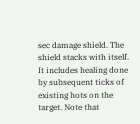sec damage shield. The shield stacks with itself. It includes healing done by subsequent ticks of existing hots on the target. Note that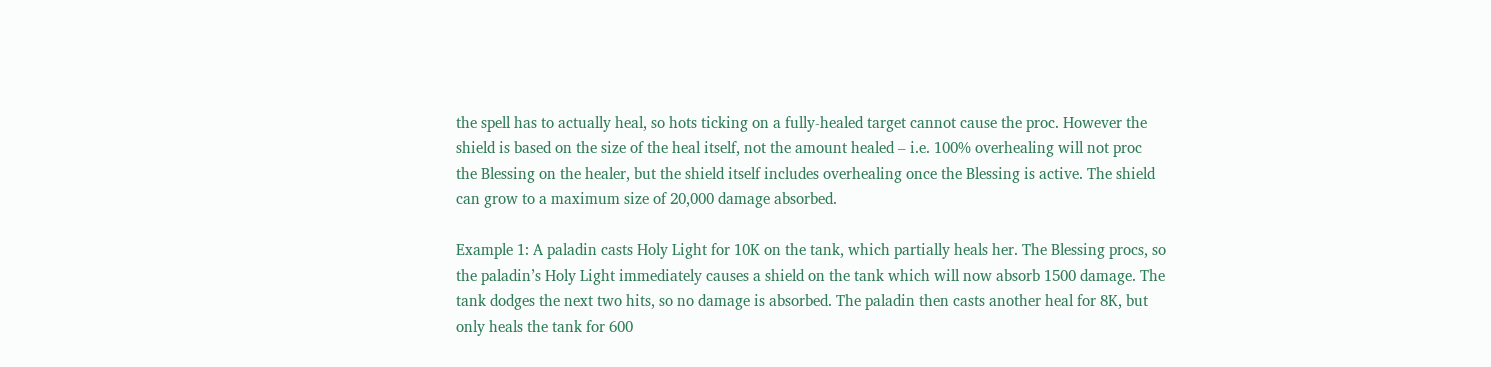the spell has to actually heal, so hots ticking on a fully-healed target cannot cause the proc. However the shield is based on the size of the heal itself, not the amount healed – i.e. 100% overhealing will not proc the Blessing on the healer, but the shield itself includes overhealing once the Blessing is active. The shield can grow to a maximum size of 20,000 damage absorbed.

Example 1: A paladin casts Holy Light for 10K on the tank, which partially heals her. The Blessing procs, so the paladin’s Holy Light immediately causes a shield on the tank which will now absorb 1500 damage. The tank dodges the next two hits, so no damage is absorbed. The paladin then casts another heal for 8K, but only heals the tank for 600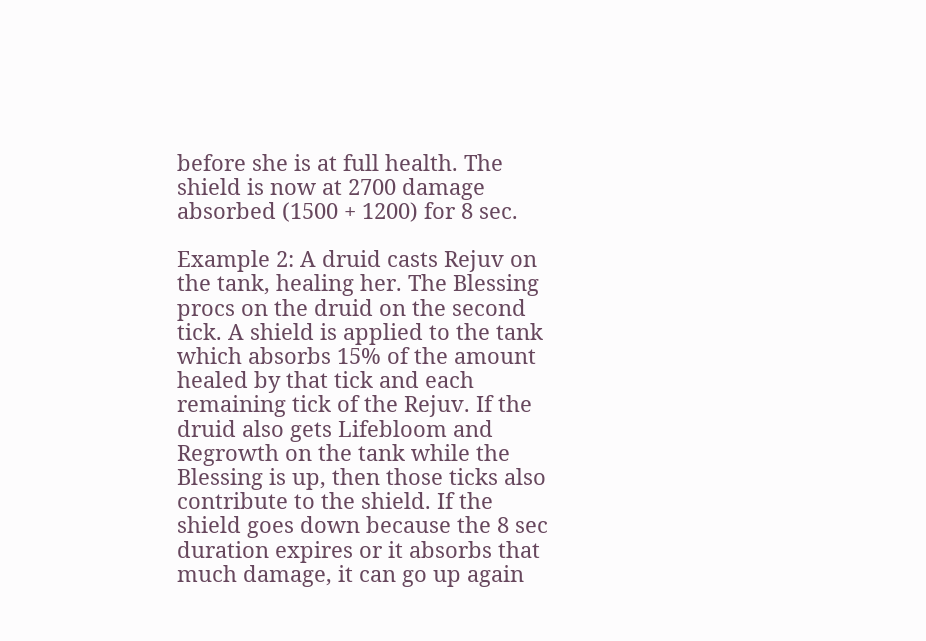before she is at full health. The shield is now at 2700 damage absorbed (1500 + 1200) for 8 sec.

Example 2: A druid casts Rejuv on the tank, healing her. The Blessing procs on the druid on the second tick. A shield is applied to the tank which absorbs 15% of the amount healed by that tick and each remaining tick of the Rejuv. If the druid also gets Lifebloom and Regrowth on the tank while the Blessing is up, then those ticks also contribute to the shield. If the shield goes down because the 8 sec duration expires or it absorbs that much damage, it can go up again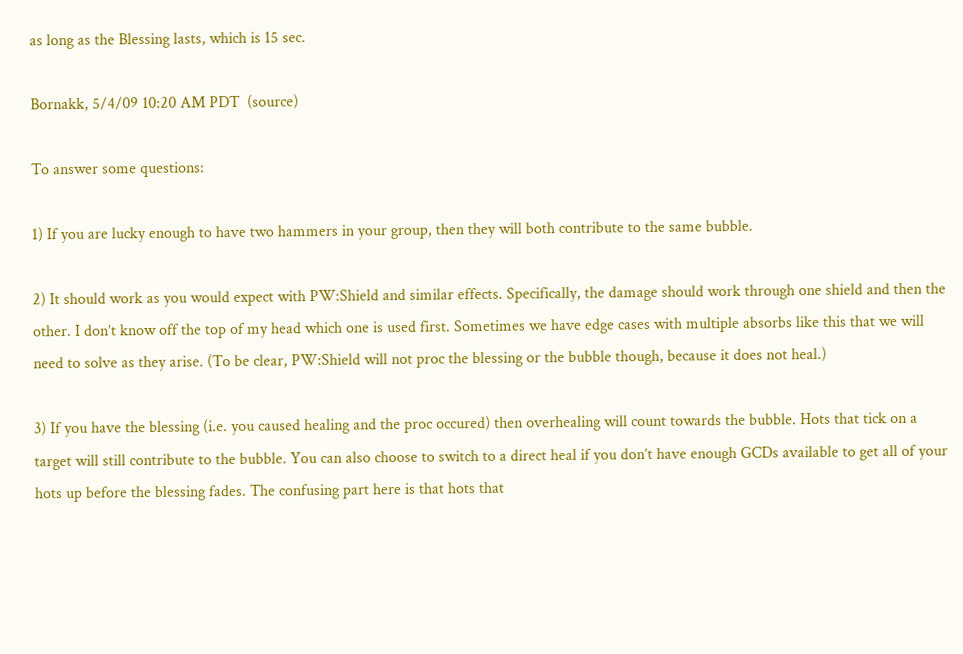as long as the Blessing lasts, which is 15 sec.

Bornakk, 5/4/09 10:20 AM PDT  (source)

To answer some questions:

1) If you are lucky enough to have two hammers in your group, then they will both contribute to the same bubble.

2) It should work as you would expect with PW:Shield and similar effects. Specifically, the damage should work through one shield and then the other. I don’t know off the top of my head which one is used first. Sometimes we have edge cases with multiple absorbs like this that we will need to solve as they arise. (To be clear, PW:Shield will not proc the blessing or the bubble though, because it does not heal.)

3) If you have the blessing (i.e. you caused healing and the proc occured) then overhealing will count towards the bubble. Hots that tick on a target will still contribute to the bubble. You can also choose to switch to a direct heal if you don’t have enough GCDs available to get all of your hots up before the blessing fades. The confusing part here is that hots that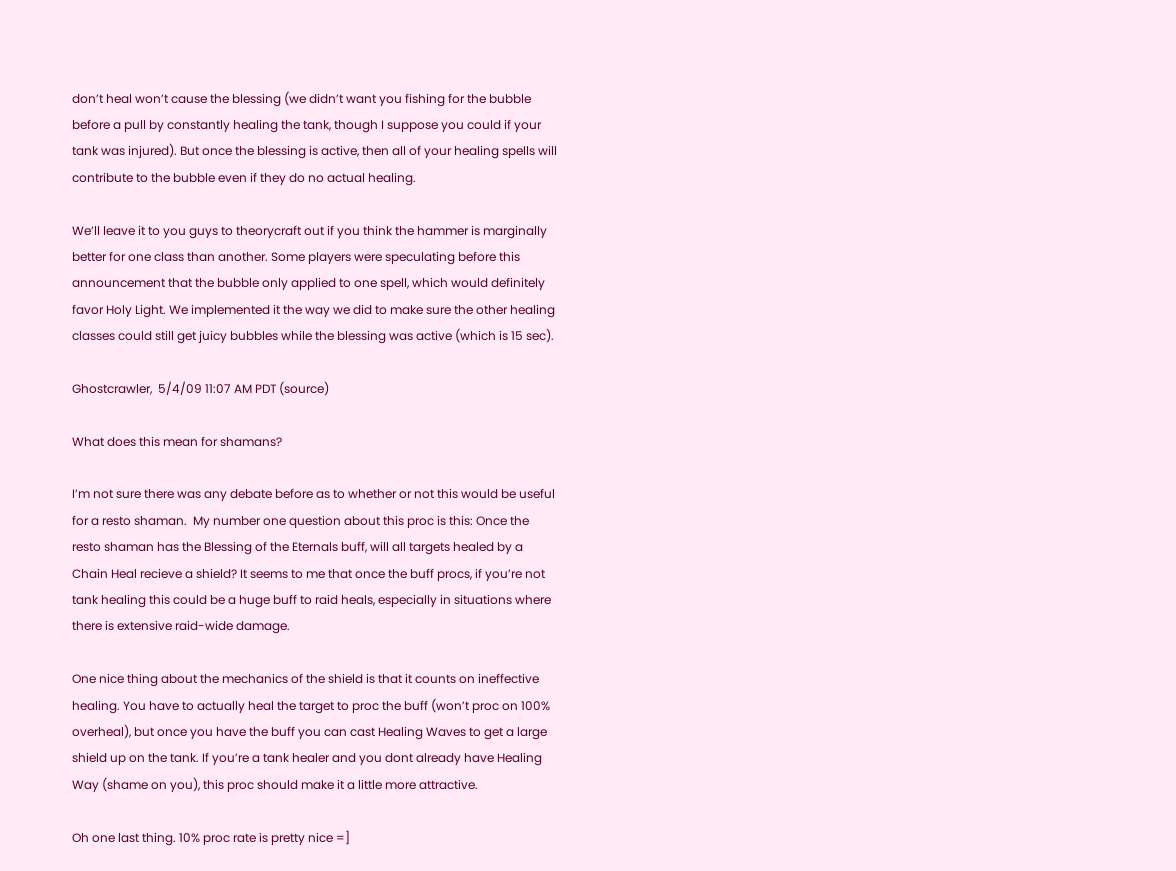don’t heal won’t cause the blessing (we didn’t want you fishing for the bubble before a pull by constantly healing the tank, though I suppose you could if your tank was injured). But once the blessing is active, then all of your healing spells will contribute to the bubble even if they do no actual healing.

We’ll leave it to you guys to theorycraft out if you think the hammer is marginally better for one class than another. Some players were speculating before this announcement that the bubble only applied to one spell, which would definitely favor Holy Light. We implemented it the way we did to make sure the other healing classes could still get juicy bubbles while the blessing was active (which is 15 sec).

Ghostcrawler,  5/4/09 11:07 AM PDT (source)

What does this mean for shamans?

I’m not sure there was any debate before as to whether or not this would be useful for a resto shaman.  My number one question about this proc is this: Once the resto shaman has the Blessing of the Eternals buff, will all targets healed by a Chain Heal recieve a shield? It seems to me that once the buff procs, if you’re not tank healing this could be a huge buff to raid heals, especially in situations where there is extensive raid-wide damage.

One nice thing about the mechanics of the shield is that it counts on ineffective healing. You have to actually heal the target to proc the buff (won’t proc on 100% overheal), but once you have the buff you can cast Healing Waves to get a large shield up on the tank. If you’re a tank healer and you dont already have Healing Way (shame on you), this proc should make it a little more attractive.

Oh one last thing. 10% proc rate is pretty nice =]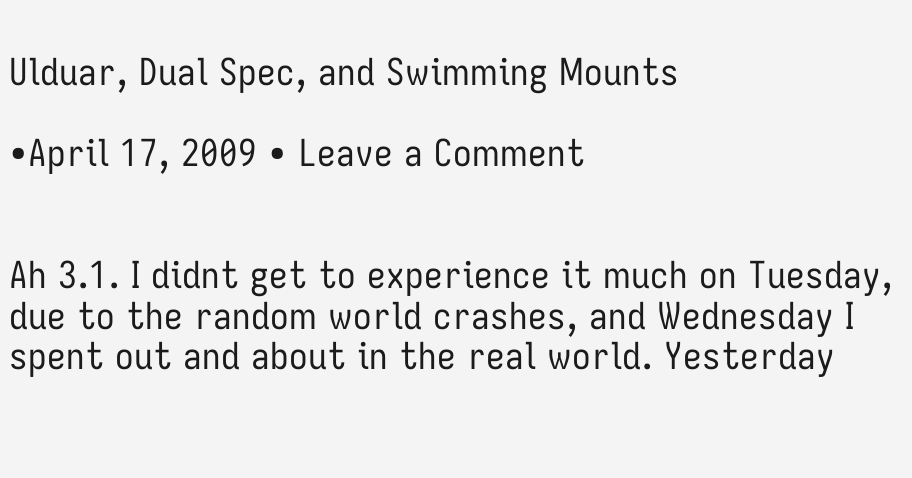Ulduar, Dual Spec, and Swimming Mounts

•April 17, 2009 • Leave a Comment


Ah 3.1. I didnt get to experience it much on Tuesday, due to the random world crashes, and Wednesday I spent out and about in the real world. Yesterday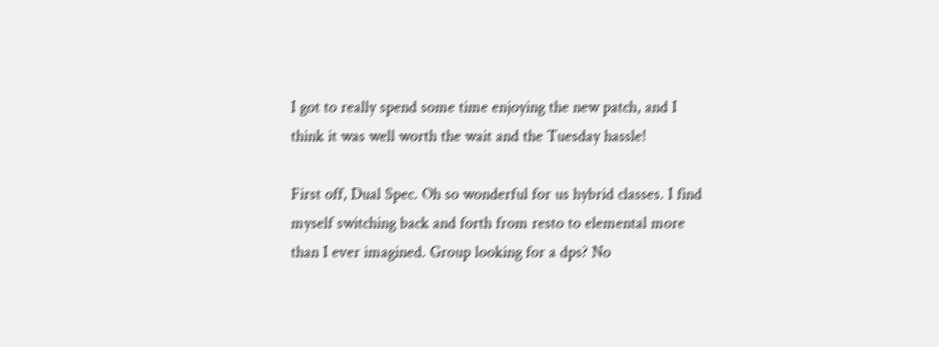I got to really spend some time enjoying the new patch, and I think it was well worth the wait and the Tuesday hassle!

First off, Dual Spec. Oh so wonderful for us hybrid classes. I find myself switching back and forth from resto to elemental more than I ever imagined. Group looking for a dps? No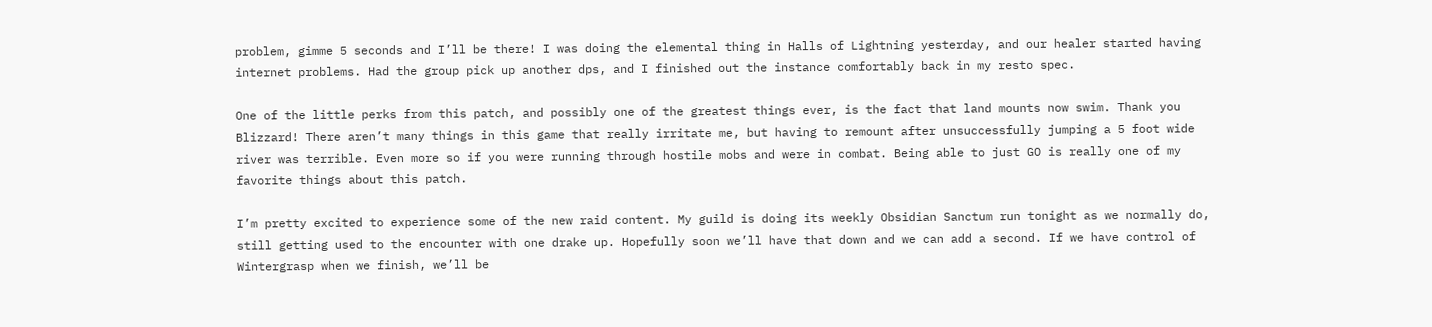problem, gimme 5 seconds and I’ll be there! I was doing the elemental thing in Halls of Lightning yesterday, and our healer started having internet problems. Had the group pick up another dps, and I finished out the instance comfortably back in my resto spec.

One of the little perks from this patch, and possibly one of the greatest things ever, is the fact that land mounts now swim. Thank you Blizzard! There aren’t many things in this game that really irritate me, but having to remount after unsuccessfully jumping a 5 foot wide river was terrible. Even more so if you were running through hostile mobs and were in combat. Being able to just GO is really one of my favorite things about this patch.

I’m pretty excited to experience some of the new raid content. My guild is doing its weekly Obsidian Sanctum run tonight as we normally do, still getting used to the encounter with one drake up. Hopefully soon we’ll have that down and we can add a second. If we have control of Wintergrasp when we finish, we’ll be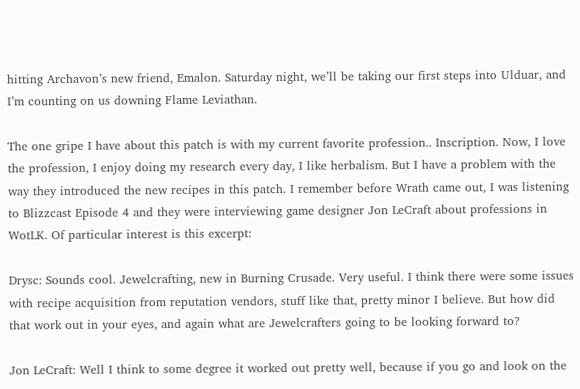hitting Archavon’s new friend, Emalon. Saturday night, we’ll be taking our first steps into Ulduar, and I’m counting on us downing Flame Leviathan.

The one gripe I have about this patch is with my current favorite profession.. Inscription. Now, I love the profession, I enjoy doing my research every day, I like herbalism. But I have a problem with the way they introduced the new recipes in this patch. I remember before Wrath came out, I was listening to Blizzcast Episode 4 and they were interviewing game designer Jon LeCraft about professions in WotLK. Of particular interest is this excerpt:

Drysc: Sounds cool. Jewelcrafting, new in Burning Crusade. Very useful. I think there were some issues with recipe acquisition from reputation vendors, stuff like that, pretty minor I believe. But how did that work out in your eyes, and again what are Jewelcrafters going to be looking forward to?

Jon LeCraft: Well I think to some degree it worked out pretty well, because if you go and look on the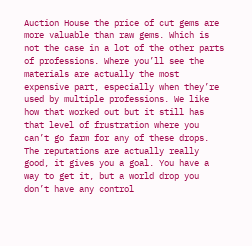Auction House the price of cut gems are more valuable than raw gems. Which is not the case in a lot of the other parts of professions. Where you’ll see the materials are actually the most expensive part, especially when they’re used by multiple professions. We like how that worked out but it still has that level of frustration where you can’t go farm for any of these drops. The reputations are actually really good, it gives you a goal. You have a way to get it, but a world drop you don’t have any control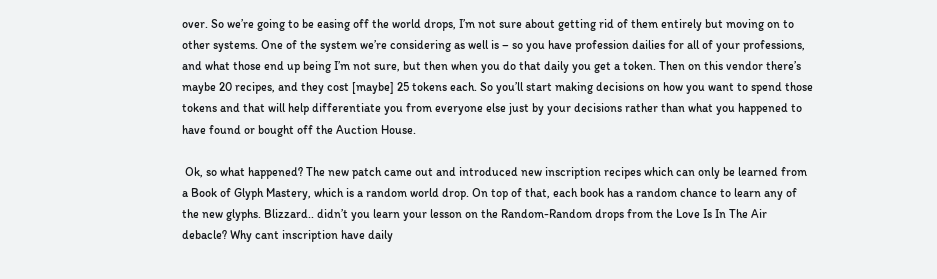over. So we’re going to be easing off the world drops, I’m not sure about getting rid of them entirely but moving on to other systems. One of the system we’re considering as well is – so you have profession dailies for all of your professions, and what those end up being I’m not sure, but then when you do that daily you get a token. Then on this vendor there’s maybe 20 recipes, and they cost [maybe] 25 tokens each. So you’ll start making decisions on how you want to spend those tokens and that will help differentiate you from everyone else just by your decisions rather than what you happened to have found or bought off the Auction House.

 Ok, so what happened? The new patch came out and introduced new inscription recipes which can only be learned from a Book of Glyph Mastery, which is a random world drop. On top of that, each book has a random chance to learn any of the new glyphs. Blizzard.. didn’t you learn your lesson on the Random-Random drops from the Love Is In The Air debacle? Why cant inscription have daily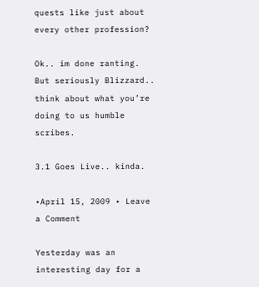quests like just about every other profession?

Ok.. im done ranting. But seriously Blizzard.. think about what you’re doing to us humble scribes.

3.1 Goes Live.. kinda.

•April 15, 2009 • Leave a Comment

Yesterday was an interesting day for a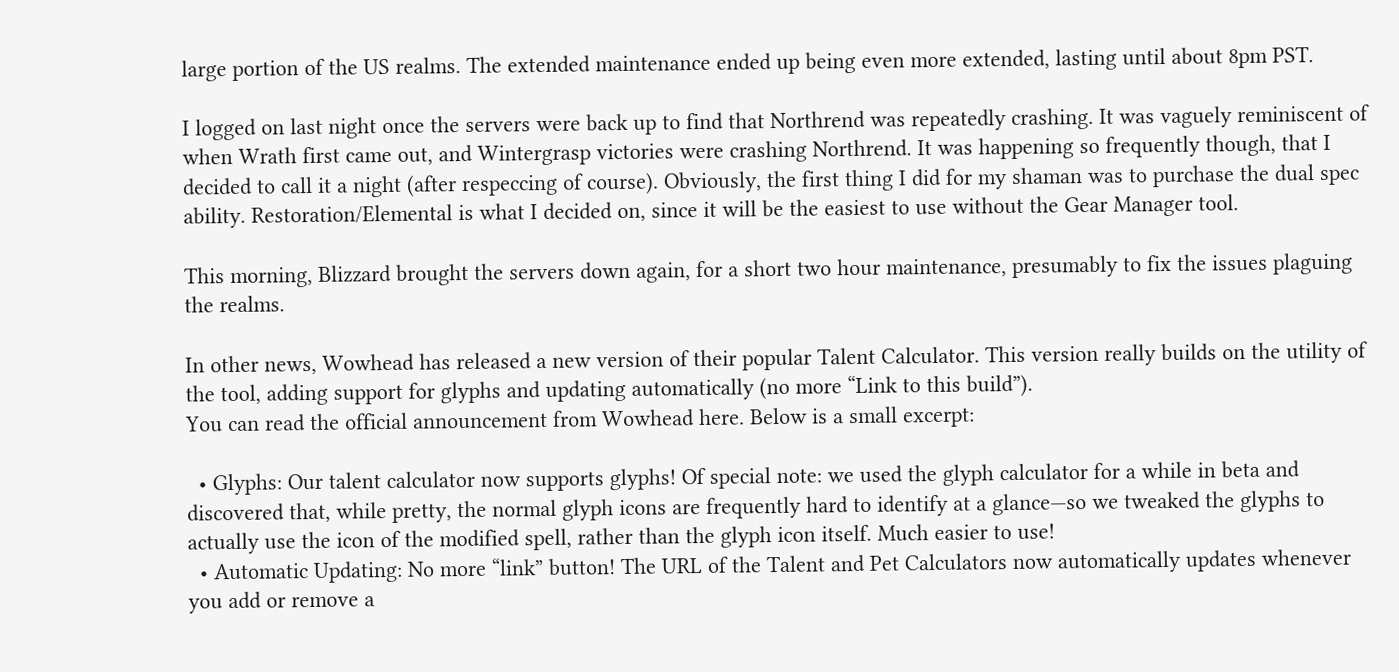large portion of the US realms. The extended maintenance ended up being even more extended, lasting until about 8pm PST.

I logged on last night once the servers were back up to find that Northrend was repeatedly crashing. It was vaguely reminiscent of when Wrath first came out, and Wintergrasp victories were crashing Northrend. It was happening so frequently though, that I decided to call it a night (after respeccing of course). Obviously, the first thing I did for my shaman was to purchase the dual spec ability. Restoration/Elemental is what I decided on, since it will be the easiest to use without the Gear Manager tool.

This morning, Blizzard brought the servers down again, for a short two hour maintenance, presumably to fix the issues plaguing the realms.

In other news, Wowhead has released a new version of their popular Talent Calculator. This version really builds on the utility of the tool, adding support for glyphs and updating automatically (no more “Link to this build”).
You can read the official announcement from Wowhead here. Below is a small excerpt:

  • Glyphs: Our talent calculator now supports glyphs! Of special note: we used the glyph calculator for a while in beta and discovered that, while pretty, the normal glyph icons are frequently hard to identify at a glance—so we tweaked the glyphs to actually use the icon of the modified spell, rather than the glyph icon itself. Much easier to use!
  • Automatic Updating: No more “link” button! The URL of the Talent and Pet Calculators now automatically updates whenever you add or remove a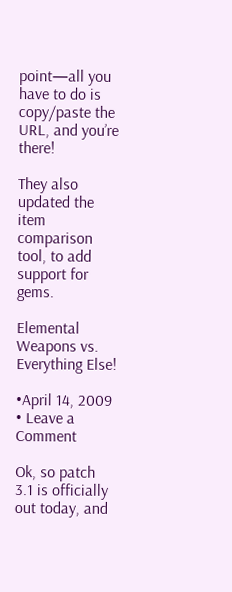point—all you have to do is copy/paste the URL, and you’re there!

They also updated the item comparison tool, to add support for gems.

Elemental Weapons vs. Everything Else!

•April 14, 2009 • Leave a Comment

Ok, so patch 3.1 is officially out today, and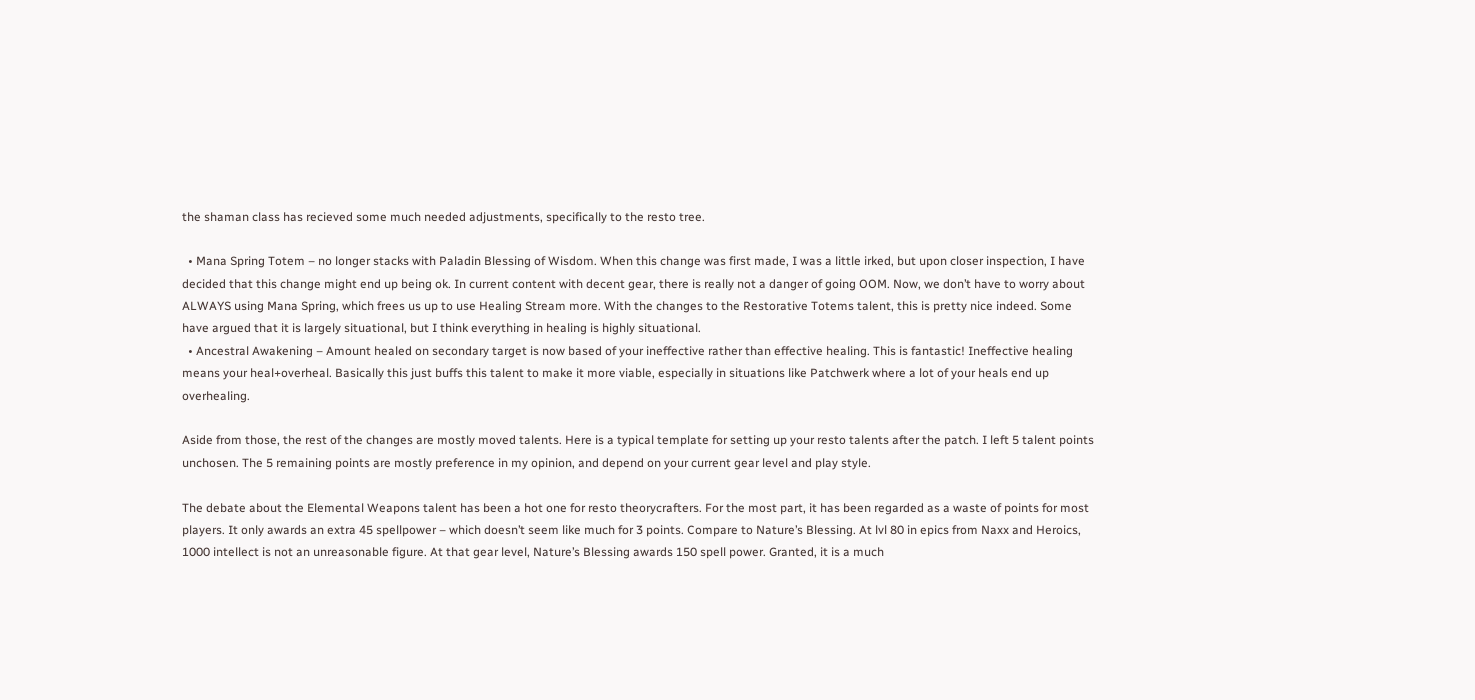the shaman class has recieved some much needed adjustments, specifically to the resto tree.

  • Mana Spring Totem – no longer stacks with Paladin Blessing of Wisdom. When this change was first made, I was a little irked, but upon closer inspection, I have decided that this change might end up being ok. In current content with decent gear, there is really not a danger of going OOM. Now, we don’t have to worry about ALWAYS using Mana Spring, which frees us up to use Healing Stream more. With the changes to the Restorative Totems talent, this is pretty nice indeed. Some have argued that it is largely situational, but I think everything in healing is highly situational.
  • Ancestral Awakening – Amount healed on secondary target is now based of your ineffective rather than effective healing. This is fantastic! Ineffective healing means your heal+overheal. Basically this just buffs this talent to make it more viable, especially in situations like Patchwerk where a lot of your heals end up overhealing.

Aside from those, the rest of the changes are mostly moved talents. Here is a typical template for setting up your resto talents after the patch. I left 5 talent points unchosen. The 5 remaining points are mostly preference in my opinion, and depend on your current gear level and play style.

The debate about the Elemental Weapons talent has been a hot one for resto theorycrafters. For the most part, it has been regarded as a waste of points for most players. It only awards an extra 45 spellpower – which doesn’t seem like much for 3 points. Compare to Nature’s Blessing. At lvl 80 in epics from Naxx and Heroics, 1000 intellect is not an unreasonable figure. At that gear level, Nature’s Blessing awards 150 spell power. Granted, it is a much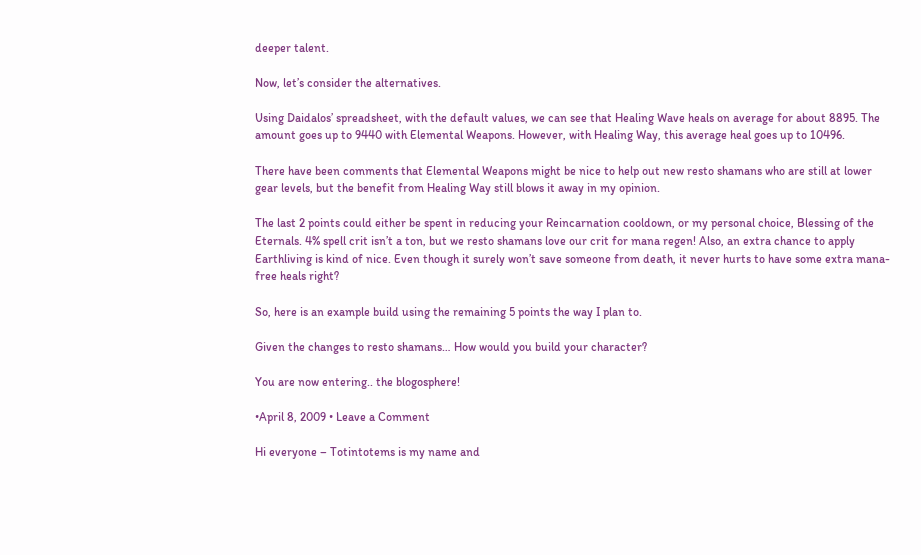deeper talent.

Now, let’s consider the alternatives.

Using Daidalos’ spreadsheet, with the default values, we can see that Healing Wave heals on average for about 8895. The amount goes up to 9440 with Elemental Weapons. However, with Healing Way, this average heal goes up to 10496.

There have been comments that Elemental Weapons might be nice to help out new resto shamans who are still at lower gear levels, but the benefit from Healing Way still blows it away in my opinion.

The last 2 points could either be spent in reducing your Reincarnation cooldown, or my personal choice, Blessing of the Eternals. 4% spell crit isn’t a ton, but we resto shamans love our crit for mana regen! Also, an extra chance to apply Earthliving is kind of nice. Even though it surely won’t save someone from death, it never hurts to have some extra mana-free heals right?

So, here is an example build using the remaining 5 points the way I plan to.

Given the changes to resto shamans… How would you build your character?

You are now entering.. the blogosphere!

•April 8, 2009 • Leave a Comment

Hi everyone – Totintotems is my name and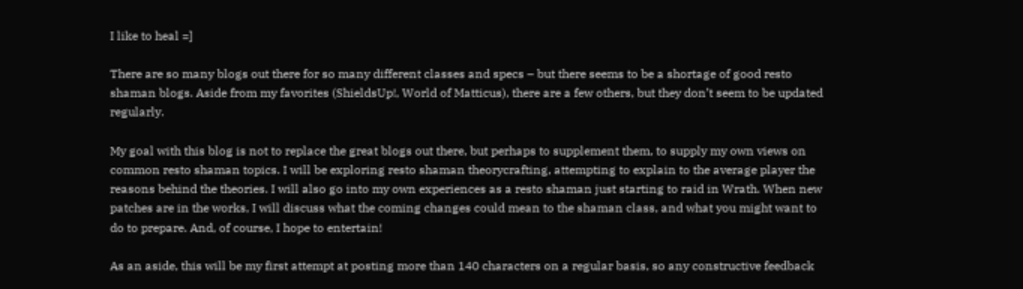I like to heal =]

There are so many blogs out there for so many different classes and specs – but there seems to be a shortage of good resto shaman blogs. Aside from my favorites (ShieldsUp!, World of Matticus), there are a few others, but they don’t seem to be updated regularly.

My goal with this blog is not to replace the great blogs out there, but perhaps to supplement them, to supply my own views on common resto shaman topics. I will be exploring resto shaman theorycrafting, attempting to explain to the average player the reasons behind the theories. I will also go into my own experiences as a resto shaman just starting to raid in Wrath. When new patches are in the works, I will discuss what the coming changes could mean to the shaman class, and what you might want to do to prepare. And, of course, I hope to entertain!

As an aside, this will be my first attempt at posting more than 140 characters on a regular basis, so any constructive feedback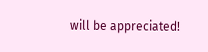will be appreciated!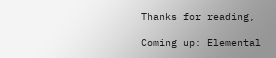Thanks for reading,

Coming up: Elemental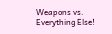Weapons vs. Everything Else!